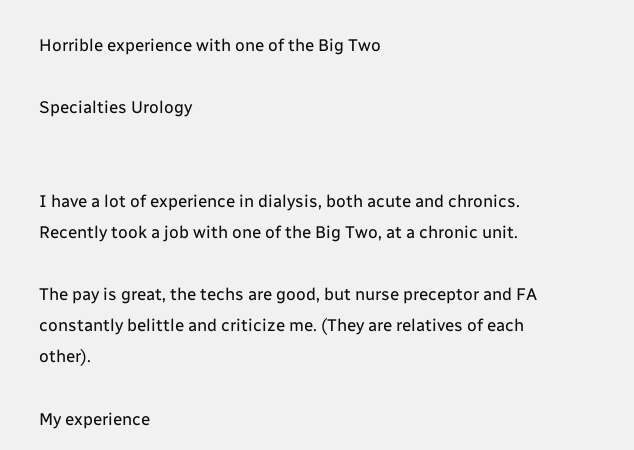Horrible experience with one of the Big Two

Specialties Urology


I have a lot of experience in dialysis, both acute and chronics. Recently took a job with one of the Big Two, at a chronic unit.

The pay is great, the techs are good, but nurse preceptor and FA constantly belittle and criticize me. (They are relatives of each other).

My experience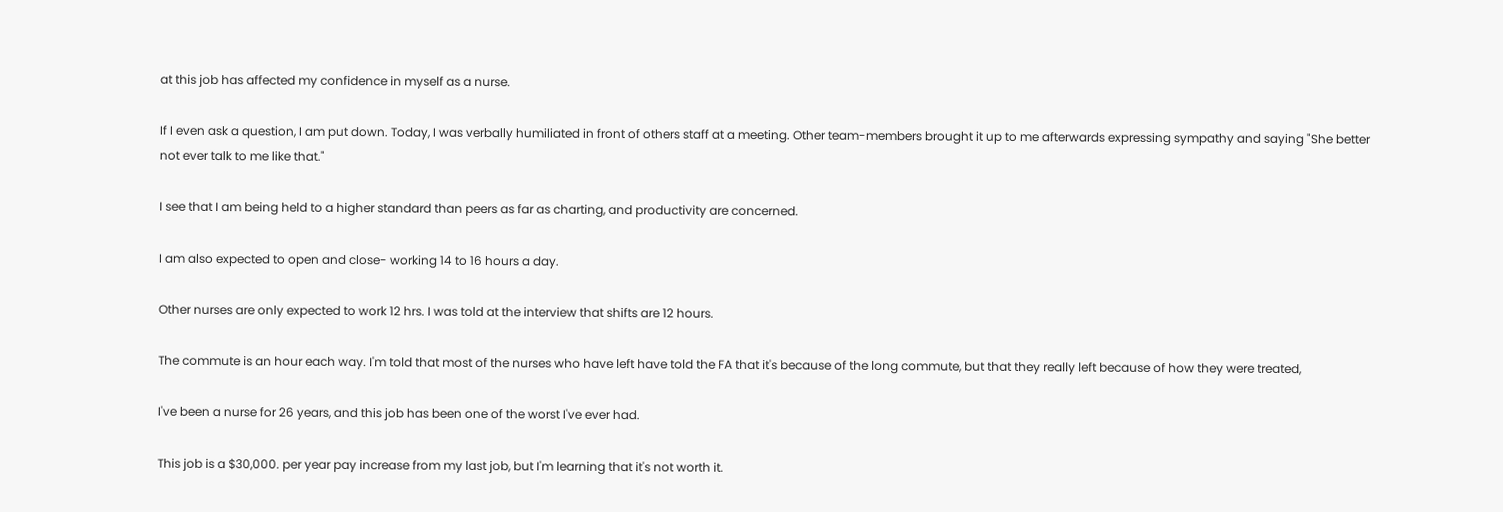at this job has affected my confidence in myself as a nurse.

If I even ask a question, I am put down. Today, I was verbally humiliated in front of others staff at a meeting. Other team-members brought it up to me afterwards expressing sympathy and saying "She better not ever talk to me like that."

I see that I am being held to a higher standard than peers as far as charting, and productivity are concerned.

I am also expected to open and close- working 14 to 16 hours a day.

Other nurses are only expected to work 12 hrs. I was told at the interview that shifts are 12 hours.

The commute is an hour each way. I'm told that most of the nurses who have left have told the FA that it's because of the long commute, but that they really left because of how they were treated,

I've been a nurse for 26 years, and this job has been one of the worst I've ever had.

This job is a $30,000. per year pay increase from my last job, but I'm learning that it's not worth it.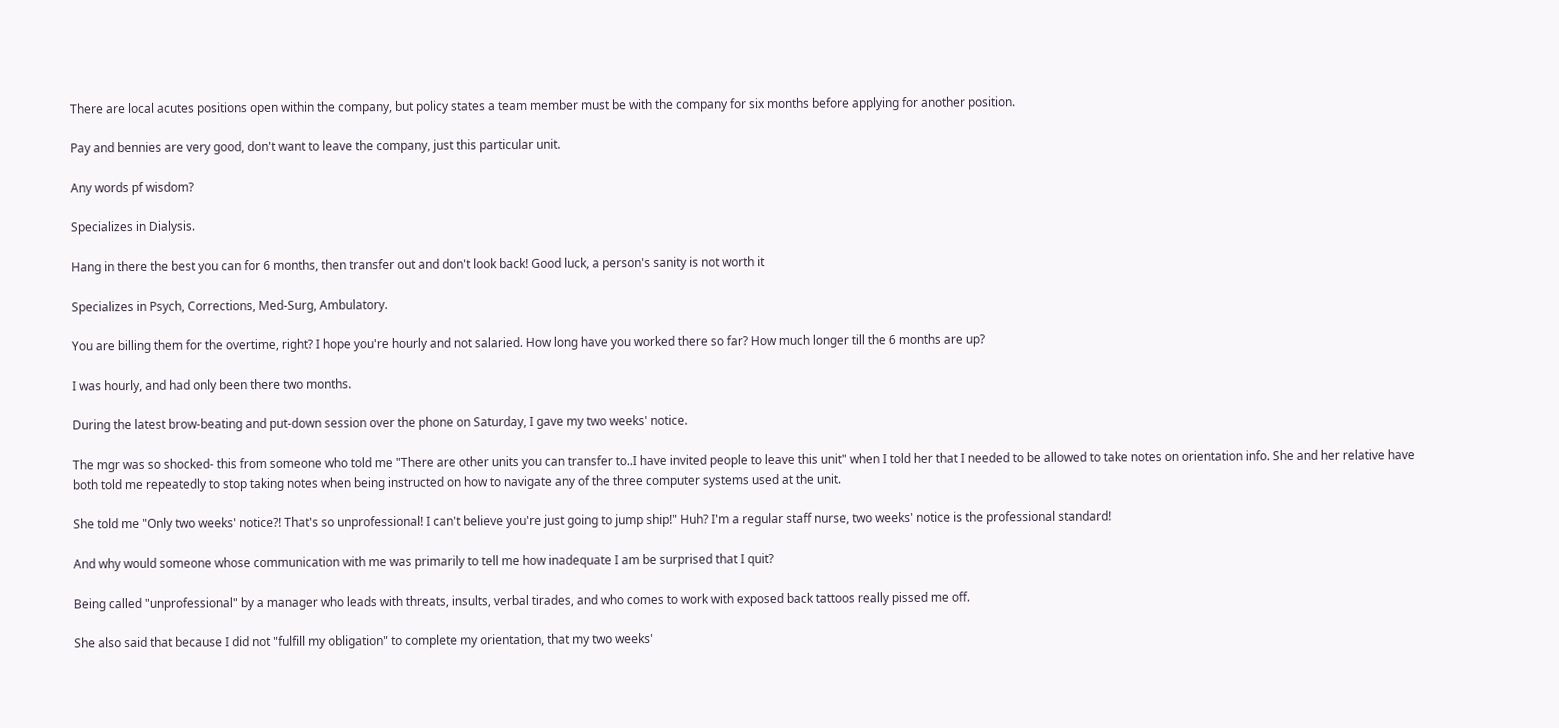There are local acutes positions open within the company, but policy states a team member must be with the company for six months before applying for another position.

Pay and bennies are very good, don't want to leave the company, just this particular unit.

Any words pf wisdom?

Specializes in Dialysis.

Hang in there the best you can for 6 months, then transfer out and don't look back! Good luck, a person's sanity is not worth it

Specializes in Psych, Corrections, Med-Surg, Ambulatory.

You are billing them for the overtime, right? I hope you're hourly and not salaried. How long have you worked there so far? How much longer till the 6 months are up?

I was hourly, and had only been there two months.

During the latest brow-beating and put-down session over the phone on Saturday, I gave my two weeks' notice.

The mgr was so shocked- this from someone who told me "There are other units you can transfer to..I have invited people to leave this unit" when I told her that I needed to be allowed to take notes on orientation info. She and her relative have both told me repeatedly to stop taking notes when being instructed on how to navigate any of the three computer systems used at the unit.

She told me "Only two weeks' notice?! That's so unprofessional! I can't believe you're just going to jump ship!" Huh? I'm a regular staff nurse, two weeks' notice is the professional standard!

And why would someone whose communication with me was primarily to tell me how inadequate I am be surprised that I quit?

Being called "unprofessional" by a manager who leads with threats, insults, verbal tirades, and who comes to work with exposed back tattoos really pissed me off.

She also said that because I did not "fulfill my obligation" to complete my orientation, that my two weeks'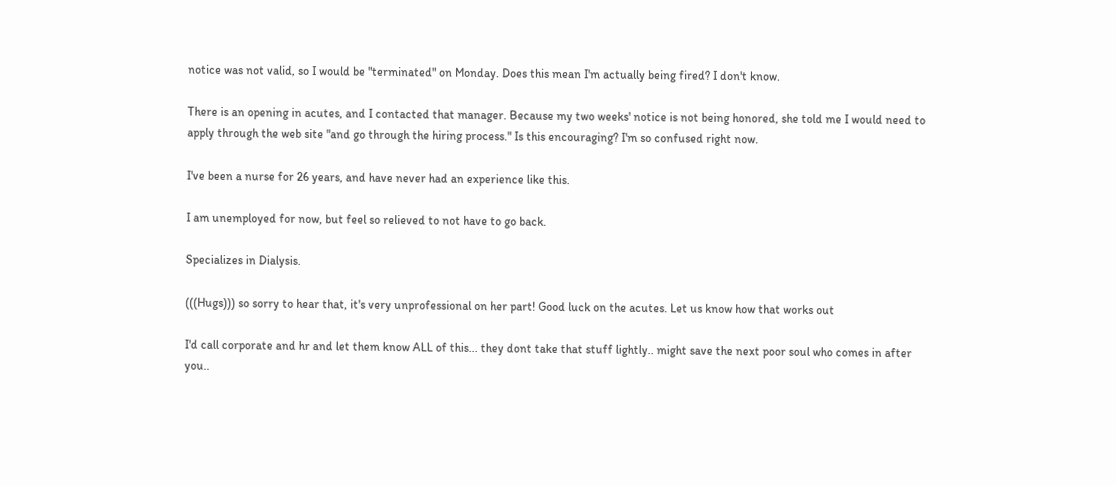notice was not valid, so I would be "terminated" on Monday. Does this mean I'm actually being fired? I don't know.

There is an opening in acutes, and I contacted that manager. Because my two weeks' notice is not being honored, she told me I would need to apply through the web site "and go through the hiring process." Is this encouraging? I'm so confused right now.

I've been a nurse for 26 years, and have never had an experience like this.

I am unemployed for now, but feel so relieved to not have to go back.

Specializes in Dialysis.

(((Hugs))) so sorry to hear that, it's very unprofessional on her part! Good luck on the acutes. Let us know how that works out

I'd call corporate and hr and let them know ALL of this... they dont take that stuff lightly.. might save the next poor soul who comes in after you..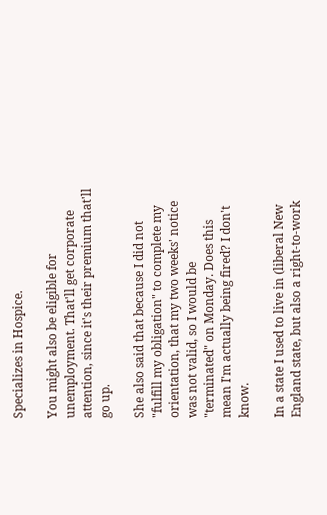Specializes in Hospice.

You might also be eligible for unemployment. That'll get corporate attention, since it's their premium that'll go up.

She also said that because I did not "fulfill my obligation" to complete my orientation, that my two weeks' notice was not valid, so I would be "terminated" on Monday. Does this mean I'm actually being fired? I don't know.

In a state I used to live in (liberal New England state, but also a right-to-work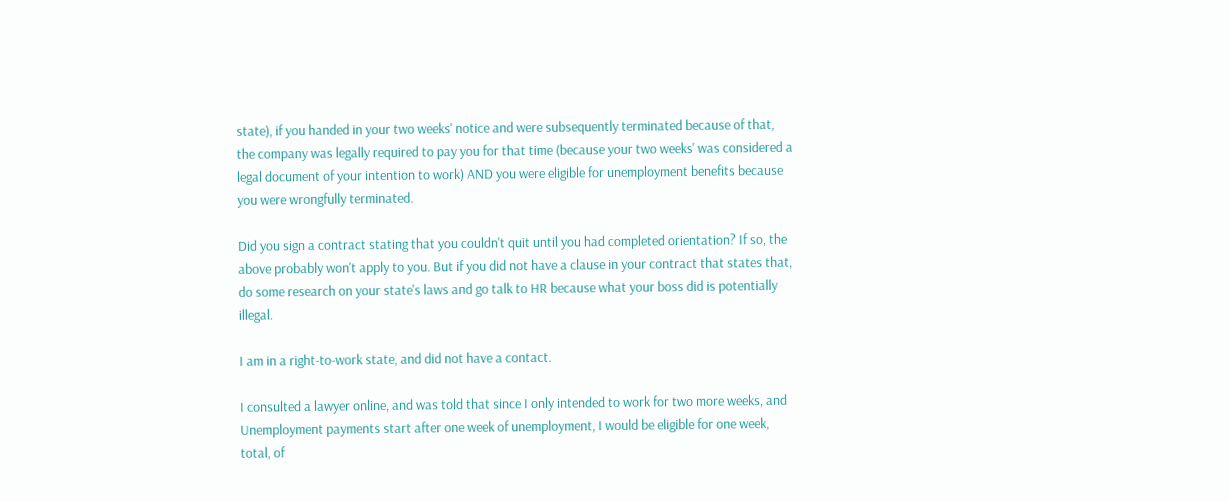state), if you handed in your two weeks' notice and were subsequently terminated because of that, the company was legally required to pay you for that time (because your two weeks' was considered a legal document of your intention to work) AND you were eligible for unemployment benefits because you were wrongfully terminated.

Did you sign a contract stating that you couldn't quit until you had completed orientation? If so, the above probably won't apply to you. But if you did not have a clause in your contract that states that, do some research on your state's laws and go talk to HR because what your boss did is potentially illegal.

I am in a right-to-work state, and did not have a contact.

I consulted a lawyer online, and was told that since I only intended to work for two more weeks, and Unemployment payments start after one week of unemployment, I would be eligible for one week, total, of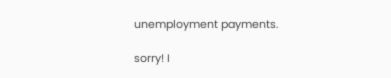unemployment payments.

sorry! I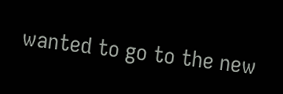wanted to go to the new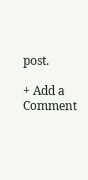post.

+ Add a Comment